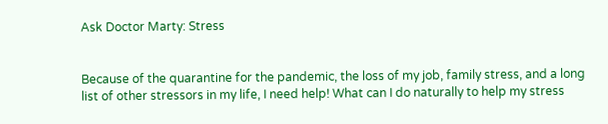Ask Doctor Marty: Stress


Because of the quarantine for the pandemic, the loss of my job, family stress, and a long list of other stressors in my life, I need help! What can I do naturally to help my stress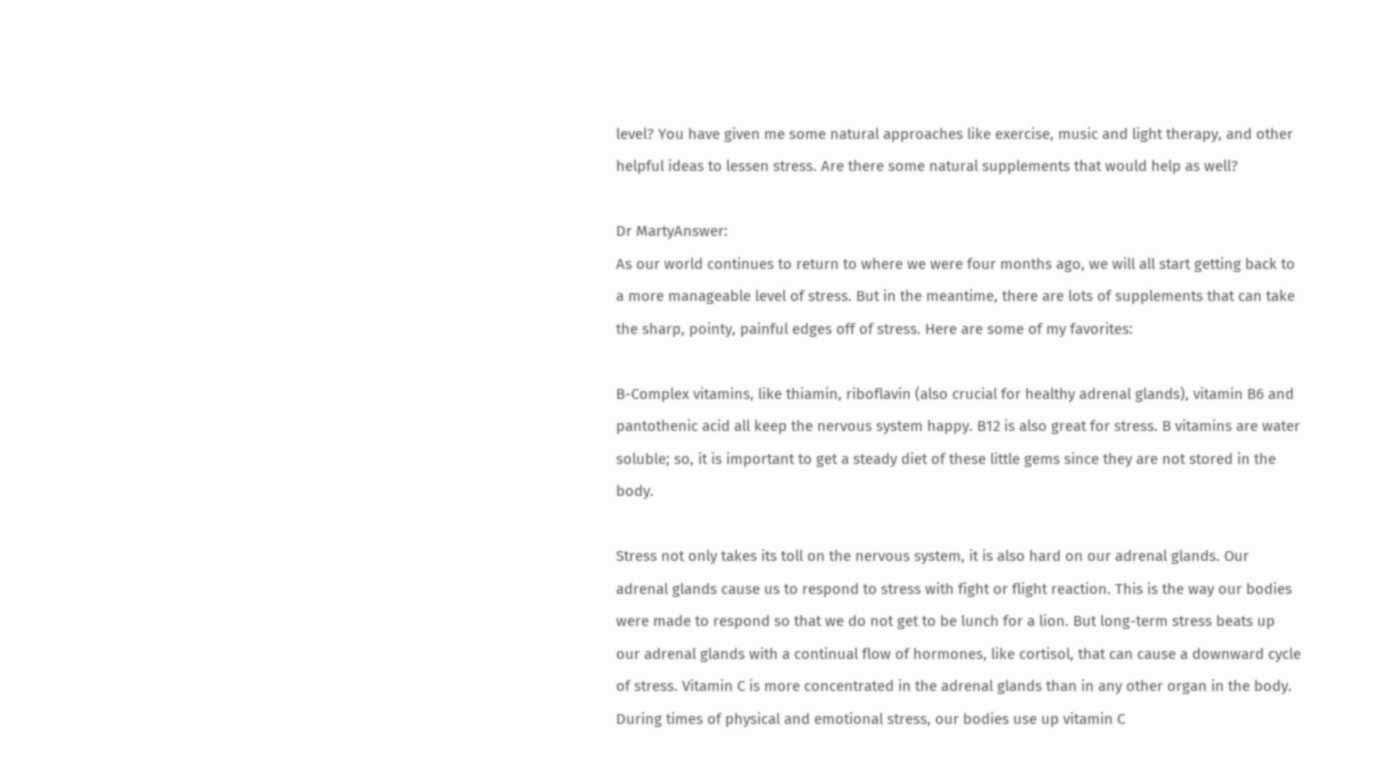level? You have given me some natural approaches like exercise, music and light therapy, and other helpful ideas to lessen stress. Are there some natural supplements that would help as well?

Dr MartyAnswer:
As our world continues to return to where we were four months ago, we will all start getting back to a more manageable level of stress. But in the meantime, there are lots of supplements that can take the sharp, pointy, painful edges off of stress. Here are some of my favorites:

B-Complex vitamins, like thiamin, riboflavin (also crucial for healthy adrenal glands), vitamin B6 and pantothenic acid all keep the nervous system happy. B12 is also great for stress. B vitamins are water soluble; so, it is important to get a steady diet of these little gems since they are not stored in the body.

Stress not only takes its toll on the nervous system, it is also hard on our adrenal glands. Our adrenal glands cause us to respond to stress with fight or flight reaction. This is the way our bodies were made to respond so that we do not get to be lunch for a lion. But long-term stress beats up our adrenal glands with a continual flow of hormones, like cortisol, that can cause a downward cycle of stress. Vitamin C is more concentrated in the adrenal glands than in any other organ in the body. During times of physical and emotional stress, our bodies use up vitamin C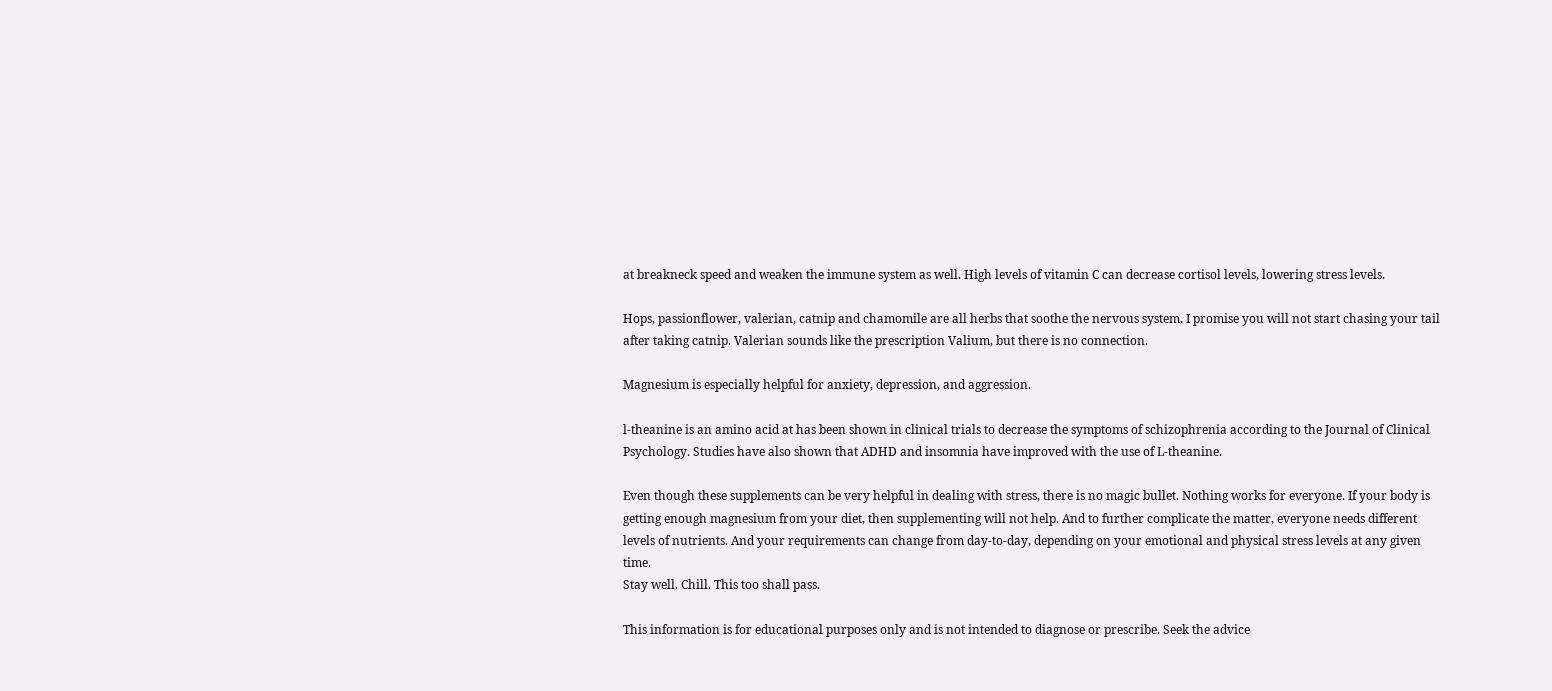at breakneck speed and weaken the immune system as well. High levels of vitamin C can decrease cortisol levels, lowering stress levels.

Hops, passionflower, valerian, catnip and chamomile are all herbs that soothe the nervous system. I promise you will not start chasing your tail after taking catnip. Valerian sounds like the prescription Valium, but there is no connection.

Magnesium is especially helpful for anxiety, depression, and aggression.

l-theanine is an amino acid at has been shown in clinical trials to decrease the symptoms of schizophrenia according to the Journal of Clinical Psychology. Studies have also shown that ADHD and insomnia have improved with the use of L-theanine.

Even though these supplements can be very helpful in dealing with stress, there is no magic bullet. Nothing works for everyone. If your body is getting enough magnesium from your diet, then supplementing will not help. And to further complicate the matter, everyone needs different levels of nutrients. And your requirements can change from day-to-day, depending on your emotional and physical stress levels at any given time.
Stay well. Chill. This too shall pass.

This information is for educational purposes only and is not intended to diagnose or prescribe. Seek the advice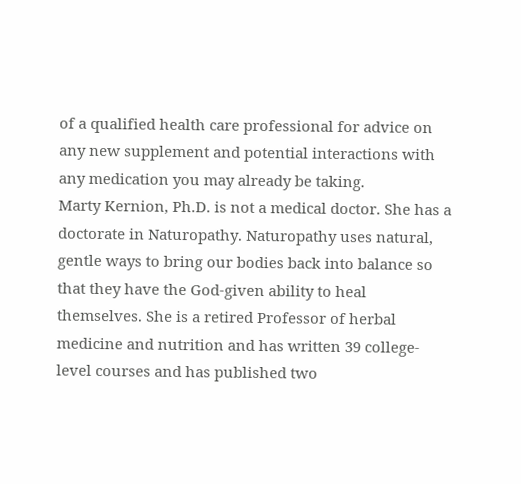of a qualified health care professional for advice on any new supplement and potential interactions with any medication you may already be taking.
Marty Kernion, Ph.D. is not a medical doctor. She has a doctorate in Naturopathy. Naturopathy uses natural, gentle ways to bring our bodies back into balance so that they have the God-given ability to heal themselves. She is a retired Professor of herbal medicine and nutrition and has written 39 college-level courses and has published two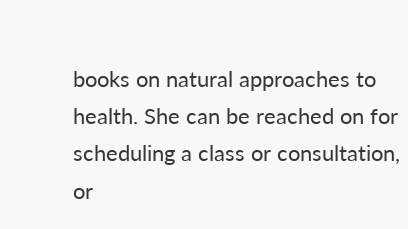books on natural approaches to health. She can be reached on for scheduling a class or consultation, or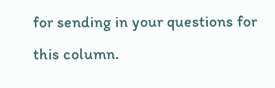for sending in your questions for this column.